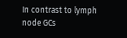In contrast to lymph node GCs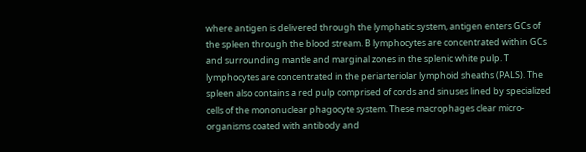where antigen is delivered through the lymphatic system, antigen enters GCs of the spleen through the blood stream. B lymphocytes are concentrated within GCs and surrounding mantle and marginal zones in the splenic white pulp. T lymphocytes are concentrated in the periarteriolar lymphoid sheaths (PALS). The spleen also contains a red pulp comprised of cords and sinuses lined by specialized cells of the mononuclear phagocyte system. These macrophages clear micro-organisms coated with antibody and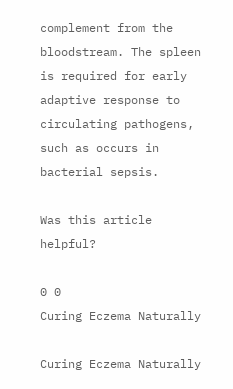complement from the bloodstream. The spleen is required for early adaptive response to circulating pathogens, such as occurs in bacterial sepsis.

Was this article helpful?

0 0
Curing Eczema Naturally

Curing Eczema Naturally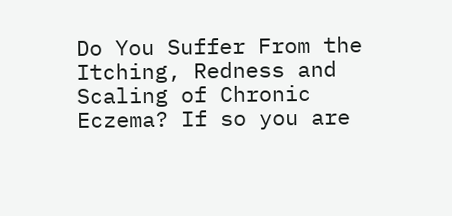Do You Suffer From the Itching, Redness and Scaling of Chronic Eczema? If so you are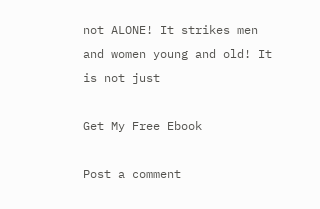not ALONE! It strikes men and women young and old! It is not just

Get My Free Ebook

Post a comment